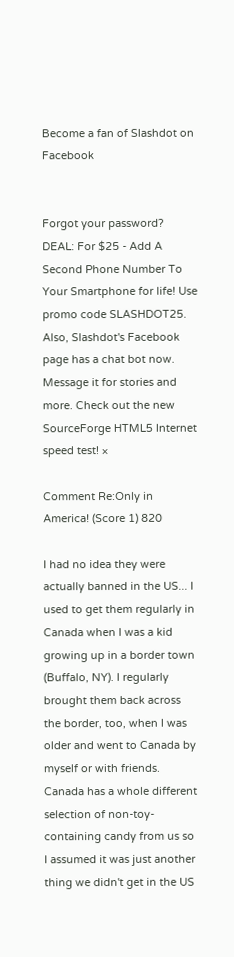Become a fan of Slashdot on Facebook


Forgot your password?
DEAL: For $25 - Add A Second Phone Number To Your Smartphone for life! Use promo code SLASHDOT25. Also, Slashdot's Facebook page has a chat bot now. Message it for stories and more. Check out the new SourceForge HTML5 Internet speed test! ×

Comment Re:Only in America! (Score 1) 820

I had no idea they were actually banned in the US... I used to get them regularly in Canada when I was a kid growing up in a border town (Buffalo, NY). I regularly brought them back across the border, too, when I was older and went to Canada by myself or with friends. Canada has a whole different selection of non-toy-containing candy from us so I assumed it was just another thing we didn't get in the US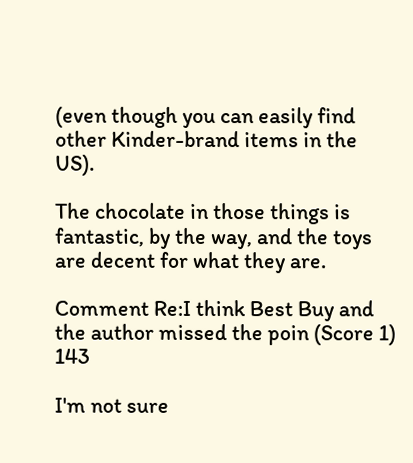(even though you can easily find other Kinder-brand items in the US).

The chocolate in those things is fantastic, by the way, and the toys are decent for what they are.

Comment Re:I think Best Buy and the author missed the poin (Score 1) 143

I'm not sure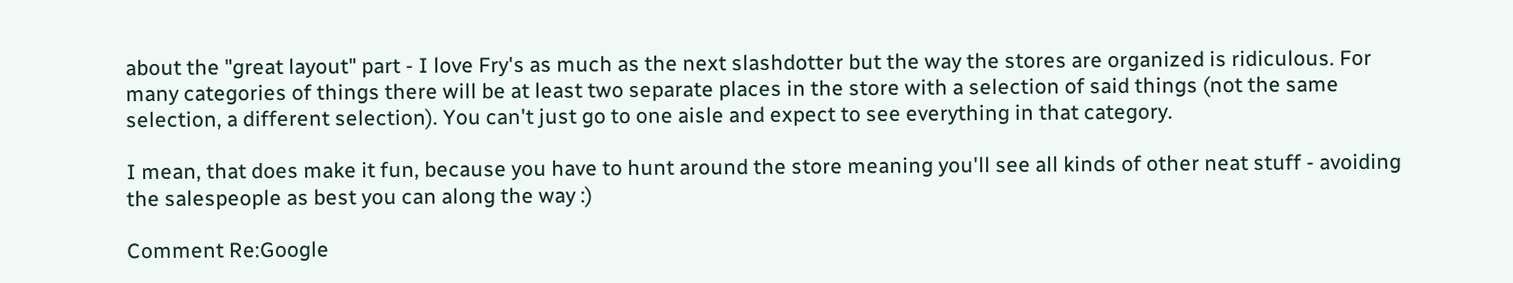about the "great layout" part - I love Fry's as much as the next slashdotter but the way the stores are organized is ridiculous. For many categories of things there will be at least two separate places in the store with a selection of said things (not the same selection, a different selection). You can't just go to one aisle and expect to see everything in that category.

I mean, that does make it fun, because you have to hunt around the store meaning you'll see all kinds of other neat stuff - avoiding the salespeople as best you can along the way :)

Comment Re:Google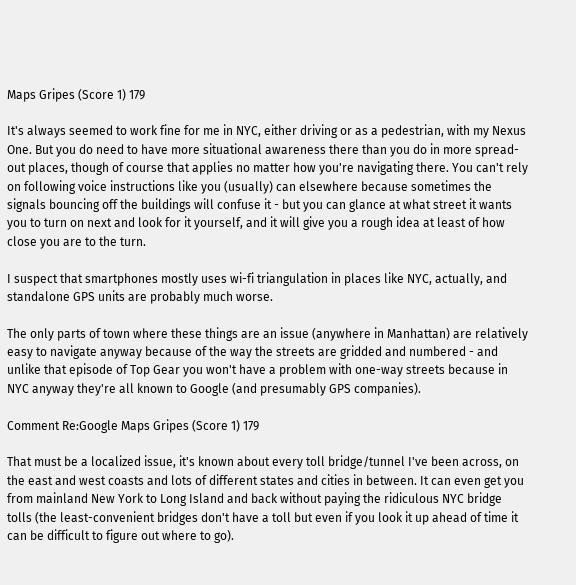Maps Gripes (Score 1) 179

It's always seemed to work fine for me in NYC, either driving or as a pedestrian, with my Nexus One. But you do need to have more situational awareness there than you do in more spread-out places, though of course that applies no matter how you're navigating there. You can't rely on following voice instructions like you (usually) can elsewhere because sometimes the signals bouncing off the buildings will confuse it - but you can glance at what street it wants you to turn on next and look for it yourself, and it will give you a rough idea at least of how close you are to the turn.

I suspect that smartphones mostly uses wi-fi triangulation in places like NYC, actually, and standalone GPS units are probably much worse.

The only parts of town where these things are an issue (anywhere in Manhattan) are relatively easy to navigate anyway because of the way the streets are gridded and numbered - and unlike that episode of Top Gear you won't have a problem with one-way streets because in NYC anyway they're all known to Google (and presumably GPS companies).

Comment Re:Google Maps Gripes (Score 1) 179

That must be a localized issue, it's known about every toll bridge/tunnel I've been across, on the east and west coasts and lots of different states and cities in between. It can even get you from mainland New York to Long Island and back without paying the ridiculous NYC bridge tolls (the least-convenient bridges don't have a toll but even if you look it up ahead of time it can be difficult to figure out where to go).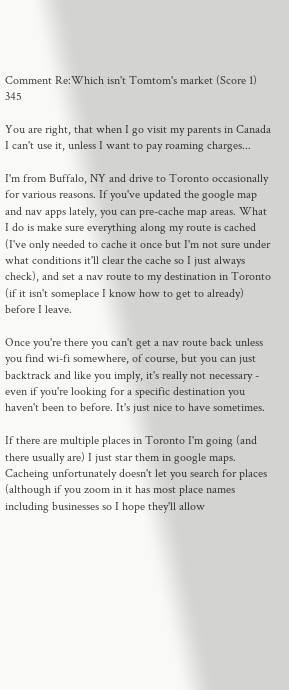Comment Re:Which isn't Tomtom's market (Score 1) 345

You are right, that when I go visit my parents in Canada I can't use it, unless I want to pay roaming charges...

I'm from Buffalo, NY and drive to Toronto occasionally for various reasons. If you've updated the google map and nav apps lately, you can pre-cache map areas. What I do is make sure everything along my route is cached (I've only needed to cache it once but I'm not sure under what conditions it'll clear the cache so I just always check), and set a nav route to my destination in Toronto (if it isn't someplace I know how to get to already) before I leave.

Once you're there you can't get a nav route back unless you find wi-fi somewhere, of course, but you can just backtrack and like you imply, it's really not necessary - even if you're looking for a specific destination you haven't been to before. It's just nice to have sometimes.

If there are multiple places in Toronto I'm going (and there usually are) I just star them in google maps. Cacheing unfortunately doesn't let you search for places (although if you zoom in it has most place names including businesses so I hope they'll allow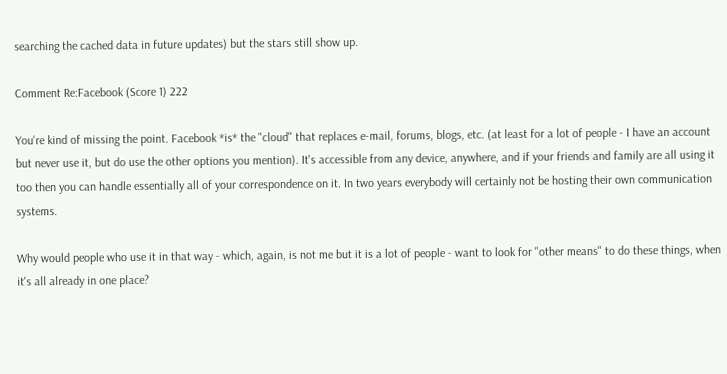searching the cached data in future updates) but the stars still show up.

Comment Re:Facebook (Score 1) 222

You're kind of missing the point. Facebook *is* the "cloud" that replaces e-mail, forums, blogs, etc. (at least for a lot of people - I have an account but never use it, but do use the other options you mention). It's accessible from any device, anywhere, and if your friends and family are all using it too then you can handle essentially all of your correspondence on it. In two years everybody will certainly not be hosting their own communication systems.

Why would people who use it in that way - which, again, is not me but it is a lot of people - want to look for "other means" to do these things, when it's all already in one place?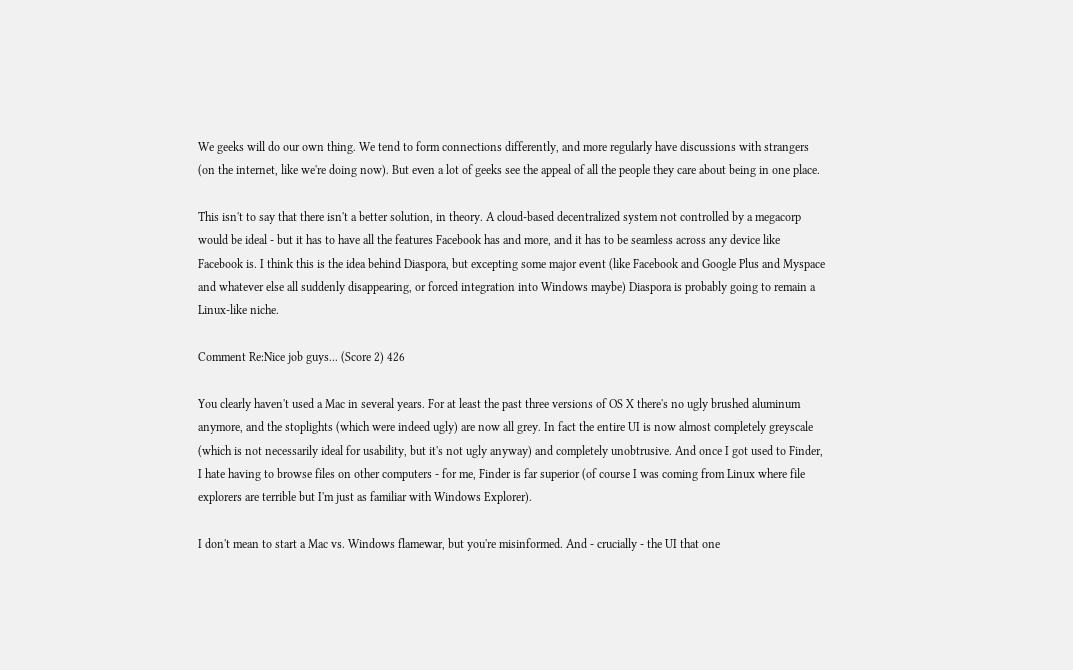We geeks will do our own thing. We tend to form connections differently, and more regularly have discussions with strangers (on the internet, like we're doing now). But even a lot of geeks see the appeal of all the people they care about being in one place.

This isn't to say that there isn't a better solution, in theory. A cloud-based decentralized system not controlled by a megacorp would be ideal - but it has to have all the features Facebook has and more, and it has to be seamless across any device like Facebook is. I think this is the idea behind Diaspora, but excepting some major event (like Facebook and Google Plus and Myspace and whatever else all suddenly disappearing, or forced integration into Windows maybe) Diaspora is probably going to remain a Linux-like niche.

Comment Re:Nice job guys... (Score 2) 426

You clearly haven't used a Mac in several years. For at least the past three versions of OS X there's no ugly brushed aluminum anymore, and the stoplights (which were indeed ugly) are now all grey. In fact the entire UI is now almost completely greyscale (which is not necessarily ideal for usability, but it's not ugly anyway) and completely unobtrusive. And once I got used to Finder, I hate having to browse files on other computers - for me, Finder is far superior (of course I was coming from Linux where file explorers are terrible but I'm just as familiar with Windows Explorer).

I don't mean to start a Mac vs. Windows flamewar, but you're misinformed. And - crucially - the UI that one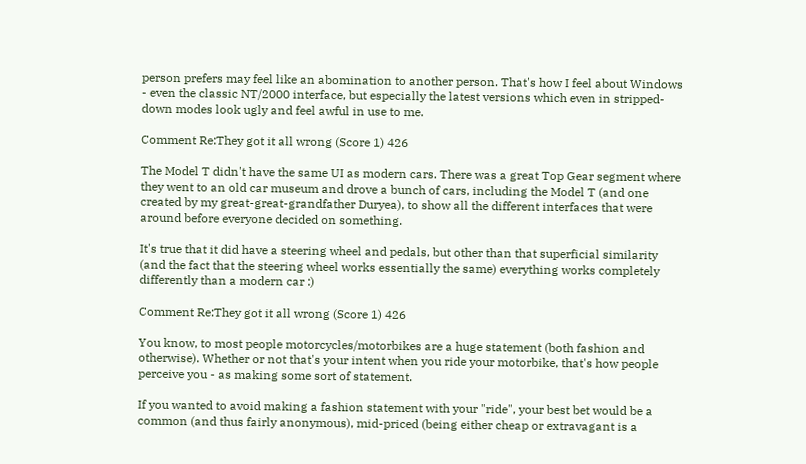person prefers may feel like an abomination to another person. That's how I feel about Windows - even the classic NT/2000 interface, but especially the latest versions which even in stripped-down modes look ugly and feel awful in use to me.

Comment Re:They got it all wrong (Score 1) 426

The Model T didn't have the same UI as modern cars. There was a great Top Gear segment where they went to an old car museum and drove a bunch of cars, including the Model T (and one created by my great-great-grandfather Duryea), to show all the different interfaces that were around before everyone decided on something.

It's true that it did have a steering wheel and pedals, but other than that superficial similarity (and the fact that the steering wheel works essentially the same) everything works completely differently than a modern car :)

Comment Re:They got it all wrong (Score 1) 426

You know, to most people motorcycles/motorbikes are a huge statement (both fashion and otherwise). Whether or not that's your intent when you ride your motorbike, that's how people perceive you - as making some sort of statement.

If you wanted to avoid making a fashion statement with your "ride", your best bet would be a common (and thus fairly anonymous), mid-priced (being either cheap or extravagant is a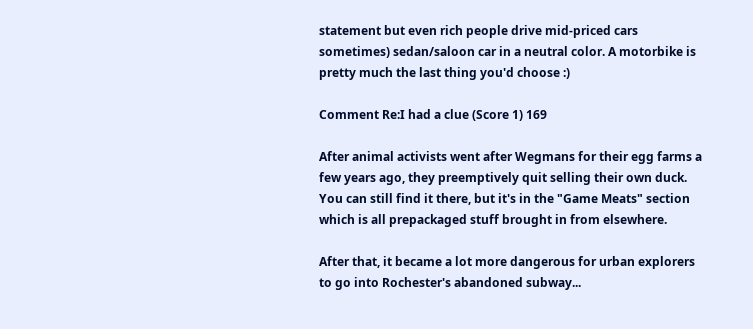statement but even rich people drive mid-priced cars sometimes) sedan/saloon car in a neutral color. A motorbike is pretty much the last thing you'd choose :)

Comment Re:I had a clue (Score 1) 169

After animal activists went after Wegmans for their egg farms a few years ago, they preemptively quit selling their own duck. You can still find it there, but it's in the "Game Meats" section which is all prepackaged stuff brought in from elsewhere.

After that, it became a lot more dangerous for urban explorers to go into Rochester's abandoned subway...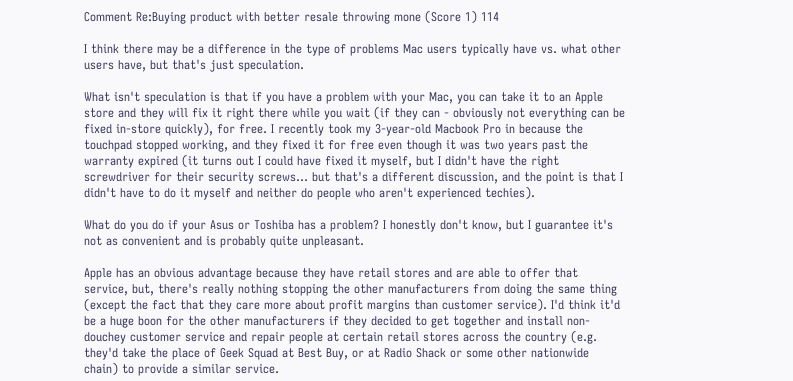Comment Re:Buying product with better resale throwing mone (Score 1) 114

I think there may be a difference in the type of problems Mac users typically have vs. what other users have, but that's just speculation.

What isn't speculation is that if you have a problem with your Mac, you can take it to an Apple store and they will fix it right there while you wait (if they can - obviously not everything can be fixed in-store quickly), for free. I recently took my 3-year-old Macbook Pro in because the touchpad stopped working, and they fixed it for free even though it was two years past the warranty expired (it turns out I could have fixed it myself, but I didn't have the right screwdriver for their security screws... but that's a different discussion, and the point is that I didn't have to do it myself and neither do people who aren't experienced techies).

What do you do if your Asus or Toshiba has a problem? I honestly don't know, but I guarantee it's not as convenient and is probably quite unpleasant.

Apple has an obvious advantage because they have retail stores and are able to offer that service, but, there's really nothing stopping the other manufacturers from doing the same thing (except the fact that they care more about profit margins than customer service). I'd think it'd be a huge boon for the other manufacturers if they decided to get together and install non-douchey customer service and repair people at certain retail stores across the country (e.g. they'd take the place of Geek Squad at Best Buy, or at Radio Shack or some other nationwide chain) to provide a similar service.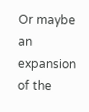Or maybe an expansion of the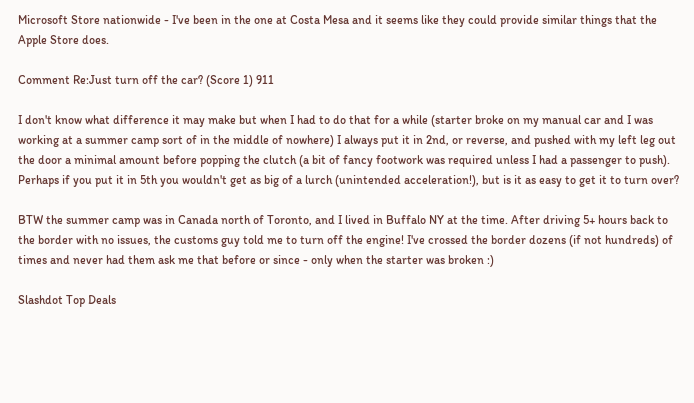Microsoft Store nationwide - I've been in the one at Costa Mesa and it seems like they could provide similar things that the Apple Store does.

Comment Re:Just turn off the car? (Score 1) 911

I don't know what difference it may make but when I had to do that for a while (starter broke on my manual car and I was working at a summer camp sort of in the middle of nowhere) I always put it in 2nd, or reverse, and pushed with my left leg out the door a minimal amount before popping the clutch (a bit of fancy footwork was required unless I had a passenger to push). Perhaps if you put it in 5th you wouldn't get as big of a lurch (unintended acceleration!), but is it as easy to get it to turn over?

BTW the summer camp was in Canada north of Toronto, and I lived in Buffalo NY at the time. After driving 5+ hours back to the border with no issues, the customs guy told me to turn off the engine! I've crossed the border dozens (if not hundreds) of times and never had them ask me that before or since - only when the starter was broken :)

Slashdot Top Deals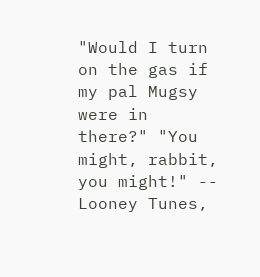"Would I turn on the gas if my pal Mugsy were in there?" "You might, rabbit, you might!" -- Looney Tunes,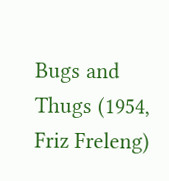Bugs and Thugs (1954, Friz Freleng)